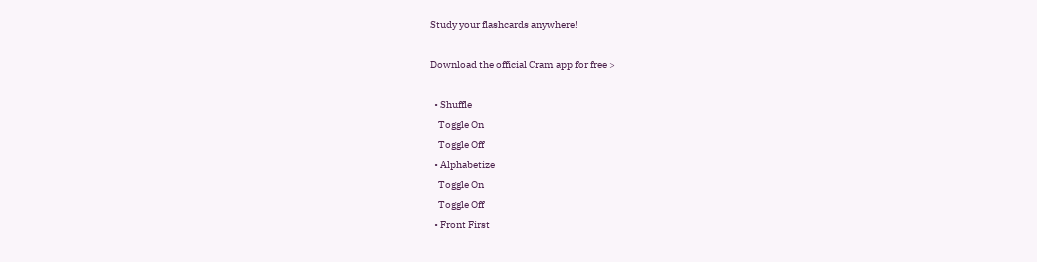Study your flashcards anywhere!

Download the official Cram app for free >

  • Shuffle
    Toggle On
    Toggle Off
  • Alphabetize
    Toggle On
    Toggle Off
  • Front First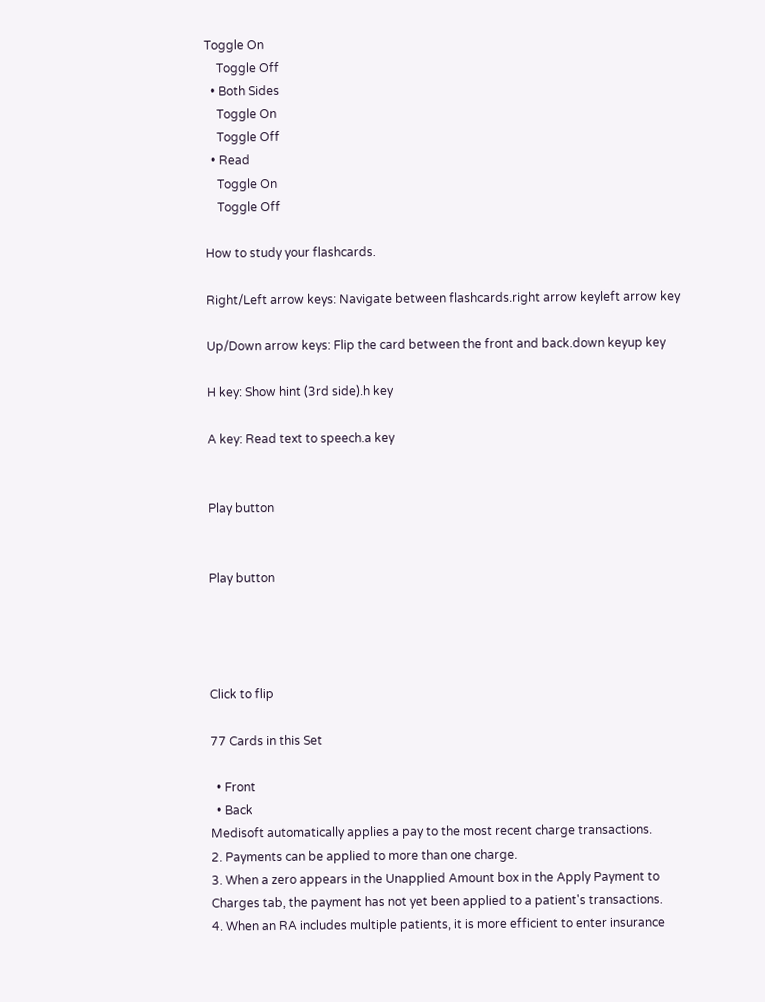Toggle On
    Toggle Off
  • Both Sides
    Toggle On
    Toggle Off
  • Read
    Toggle On
    Toggle Off

How to study your flashcards.

Right/Left arrow keys: Navigate between flashcards.right arrow keyleft arrow key

Up/Down arrow keys: Flip the card between the front and back.down keyup key

H key: Show hint (3rd side).h key

A key: Read text to speech.a key


Play button


Play button




Click to flip

77 Cards in this Set

  • Front
  • Back
Medisoft automatically applies a pay to the most recent charge transactions.
2. Payments can be applied to more than one charge.
3. When a zero appears in the Unapplied Amount box in the Apply Payment to Charges tab, the payment has not yet been applied to a patient's transactions.
4. When an RA includes multiple patients, it is more efficient to enter insurance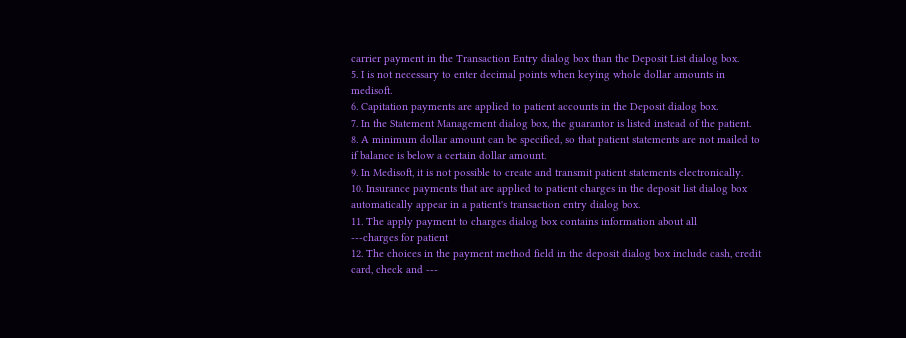carrier payment in the Transaction Entry dialog box than the Deposit List dialog box.
5. I is not necessary to enter decimal points when keying whole dollar amounts in medisoft.
6. Capitation payments are applied to patient accounts in the Deposit dialog box.
7. In the Statement Management dialog box, the guarantor is listed instead of the patient.
8. A minimum dollar amount can be specified, so that patient statements are not mailed to if balance is below a certain dollar amount.
9. In Medisoft, it is not possible to create and transmit patient statements electronically.
10. Insurance payments that are applied to patient charges in the deposit list dialog box automatically appear in a patient's transaction entry dialog box.
11. The apply payment to charges dialog box contains information about all
---charges for patient
12. The choices in the payment method field in the deposit dialog box include cash, credit card, check and ---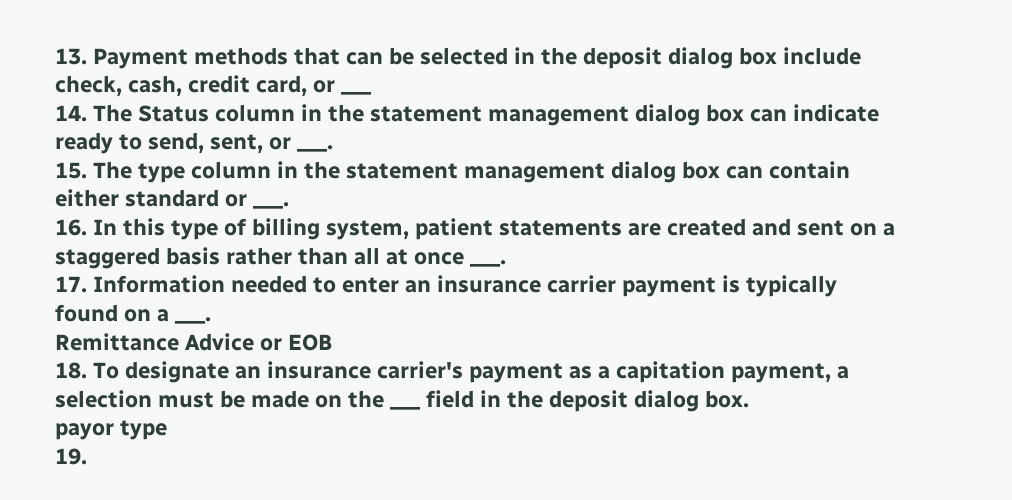13. Payment methods that can be selected in the deposit dialog box include check, cash, credit card, or ___
14. The Status column in the statement management dialog box can indicate ready to send, sent, or ___.
15. The type column in the statement management dialog box can contain either standard or ___.
16. In this type of billing system, patient statements are created and sent on a staggered basis rather than all at once ___.
17. Information needed to enter an insurance carrier payment is typically found on a ___.
Remittance Advice or EOB
18. To designate an insurance carrier's payment as a capitation payment, a selection must be made on the ___ field in the deposit dialog box.
payor type
19.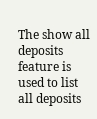The show all deposits feature is used to list all deposits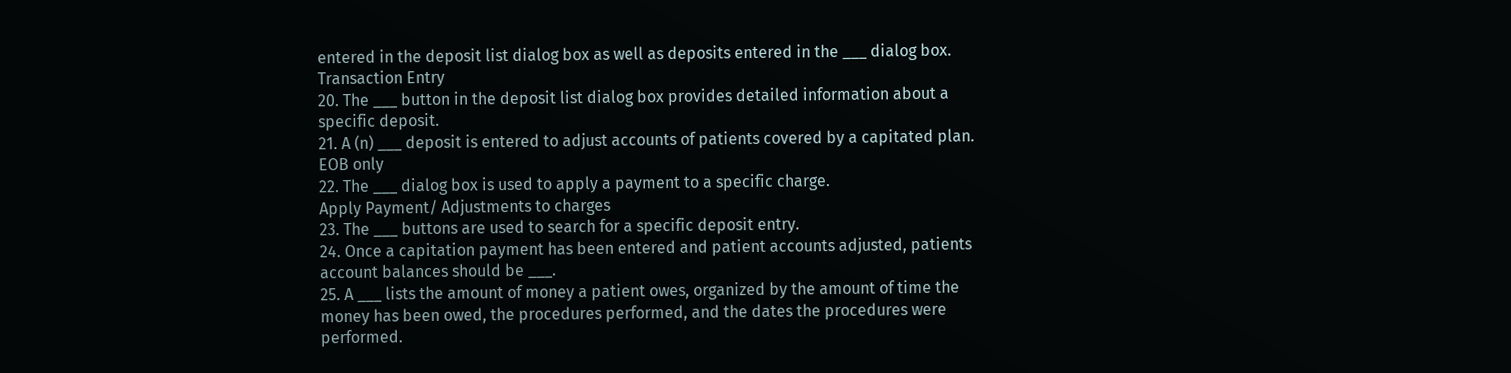entered in the deposit list dialog box as well as deposits entered in the ___ dialog box.
Transaction Entry
20. The ___ button in the deposit list dialog box provides detailed information about a specific deposit.
21. A (n) ___ deposit is entered to adjust accounts of patients covered by a capitated plan.
EOB only
22. The ___ dialog box is used to apply a payment to a specific charge.
Apply Payment/ Adjustments to charges
23. The ___ buttons are used to search for a specific deposit entry.
24. Once a capitation payment has been entered and patient accounts adjusted, patients account balances should be ___.
25. A ___ lists the amount of money a patient owes, organized by the amount of time the money has been owed, the procedures performed, and the dates the procedures were performed.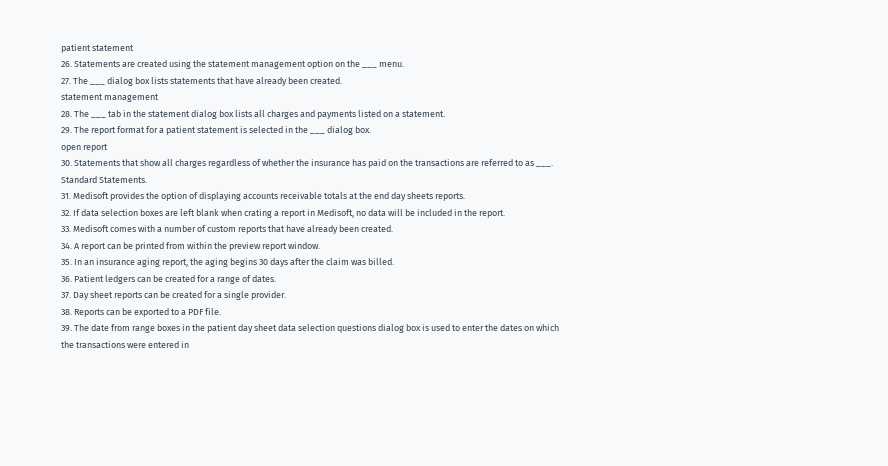patient statement
26. Statements are created using the statement management option on the ___ menu.
27. The ___ dialog box lists statements that have already been created.
statement management
28. The ___ tab in the statement dialog box lists all charges and payments listed on a statement.
29. The report format for a patient statement is selected in the ___ dialog box.
open report
30. Statements that show all charges regardless of whether the insurance has paid on the transactions are referred to as ___.
Standard Statements.
31. Medisoft provides the option of displaying accounts receivable totals at the end day sheets reports.
32. If data selection boxes are left blank when crating a report in Medisoft, no data will be included in the report.
33. Medisoft comes with a number of custom reports that have already been created.
34. A report can be printed from within the preview report window.
35. In an insurance aging report, the aging begins 30 days after the claim was billed.
36. Patient ledgers can be created for a range of dates.
37. Day sheet reports can be created for a single provider.
38. Reports can be exported to a PDF file.
39. The date from range boxes in the patient day sheet data selection questions dialog box is used to enter the dates on which the transactions were entered in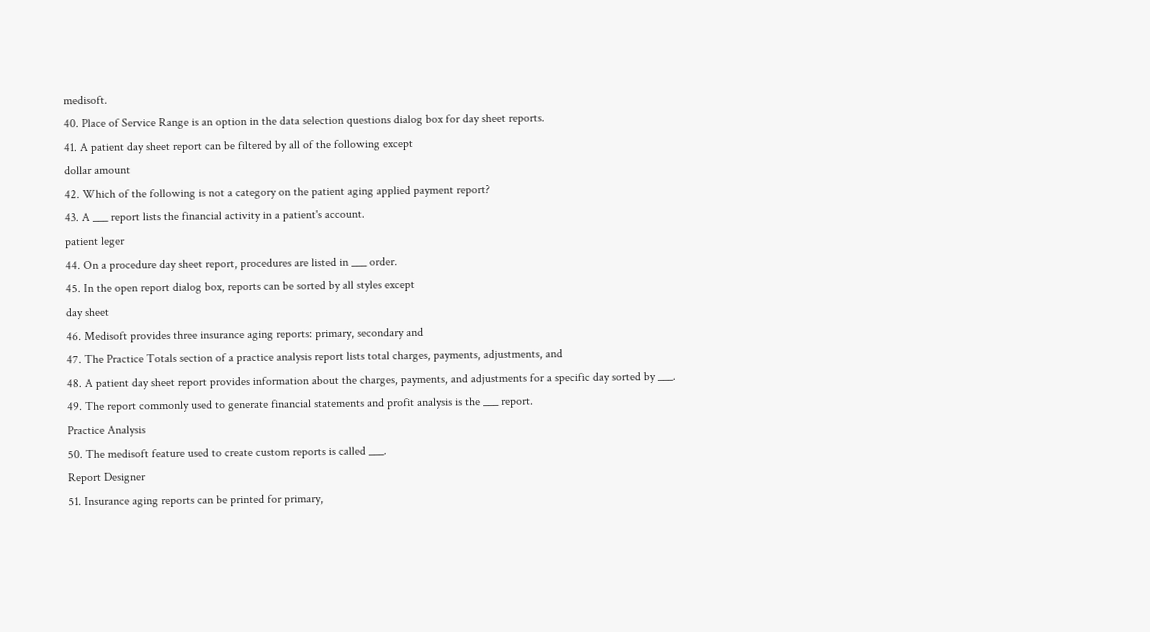medisoft.
40. Place of Service Range is an option in the data selection questions dialog box for day sheet reports.
41. A patient day sheet report can be filtered by all of the following except
dollar amount
42. Which of the following is not a category on the patient aging applied payment report?
43. A ___ report lists the financial activity in a patient's account.
patient leger
44. On a procedure day sheet report, procedures are listed in ___ order.
45. In the open report dialog box, reports can be sorted by all styles except
day sheet
46. Medisoft provides three insurance aging reports: primary, secondary and
47. The Practice Totals section of a practice analysis report lists total charges, payments, adjustments, and
48. A patient day sheet report provides information about the charges, payments, and adjustments for a specific day sorted by ___.
49. The report commonly used to generate financial statements and profit analysis is the ___ report.
Practice Analysis
50. The medisoft feature used to create custom reports is called ___.
Report Designer
51. Insurance aging reports can be printed for primary,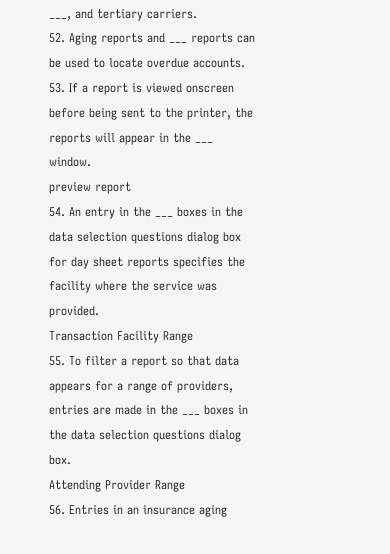___, and tertiary carriers.
52. Aging reports and ___ reports can be used to locate overdue accounts.
53. If a report is viewed onscreen before being sent to the printer, the reports will appear in the ___ window.
preview report
54. An entry in the ___ boxes in the data selection questions dialog box for day sheet reports specifies the facility where the service was provided.
Transaction Facility Range
55. To filter a report so that data appears for a range of providers, entries are made in the ___ boxes in the data selection questions dialog box.
Attending Provider Range
56. Entries in an insurance aging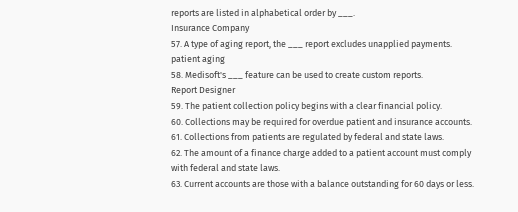reports are listed in alphabetical order by ___.
Insurance Company
57. A type of aging report, the ___ report excludes unapplied payments.
patient aging
58. Medisoft's ___ feature can be used to create custom reports.
Report Designer
59. The patient collection policy begins with a clear financial policy.
60. Collections may be required for overdue patient and insurance accounts.
61. Collections from patients are regulated by federal and state laws.
62. The amount of a finance charge added to a patient account must comply with federal and state laws.
63. Current accounts are those with a balance outstanding for 60 days or less.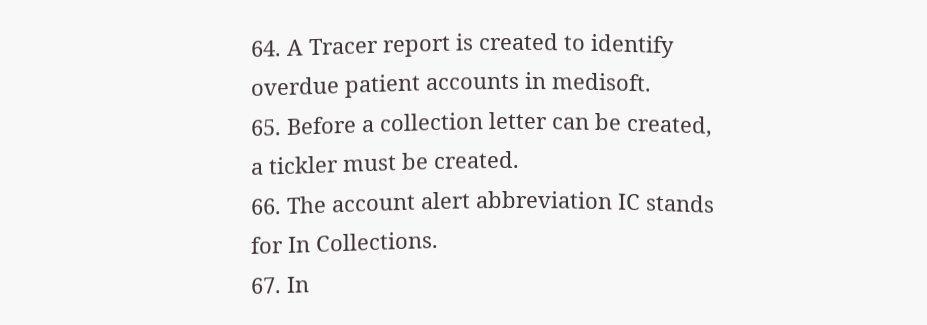64. A Tracer report is created to identify overdue patient accounts in medisoft.
65. Before a collection letter can be created, a tickler must be created.
66. The account alert abbreviation IC stands for In Collections.
67. In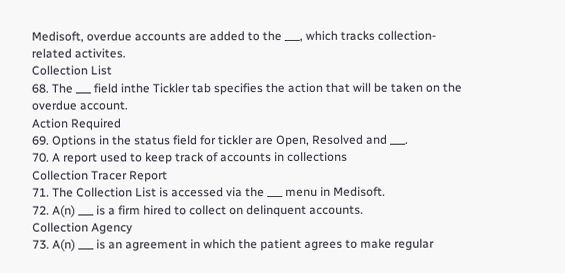Medisoft, overdue accounts are added to the ___, which tracks collection-related activites.
Collection List
68. The ___ field inthe Tickler tab specifies the action that will be taken on the overdue account.
Action Required
69. Options in the status field for tickler are Open, Resolved and ___.
70. A report used to keep track of accounts in collections
Collection Tracer Report
71. The Collection List is accessed via the ___ menu in Medisoft.
72. A(n) ___ is a firm hired to collect on delinquent accounts.
Collection Agency
73. A(n) ___ is an agreement in which the patient agrees to make regular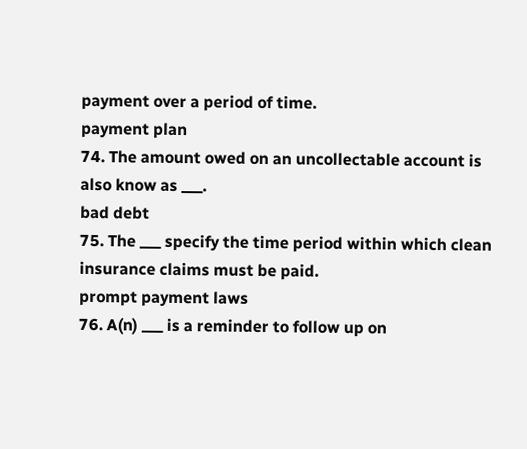payment over a period of time.
payment plan
74. The amount owed on an uncollectable account is also know as ___.
bad debt
75. The ___ specify the time period within which clean insurance claims must be paid.
prompt payment laws
76. A(n) ___ is a reminder to follow up on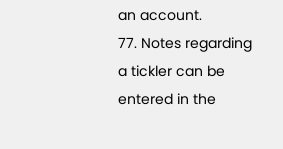an account.
77. Notes regarding a tickler can be entered in the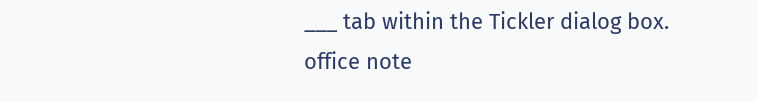___ tab within the Tickler dialog box.
office note